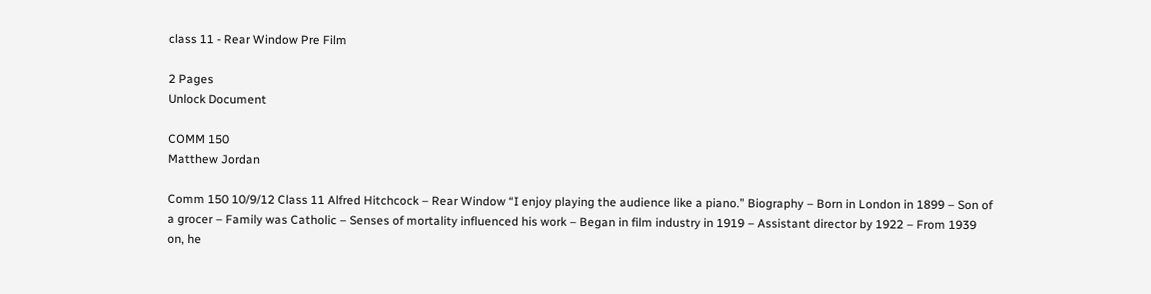class 11 - Rear Window Pre Film

2 Pages
Unlock Document

COMM 150
Matthew Jordan

Comm 150 10/9/12 Class 11 Alfred Hitchcock – Rear Window “I enjoy playing the audience like a piano.” Biography – Born in London in 1899 – Son of a grocer – Family was Catholic – Senses of mortality influenced his work – Began in film industry in 1919 – Assistant director by 1922 – From 1939 on, he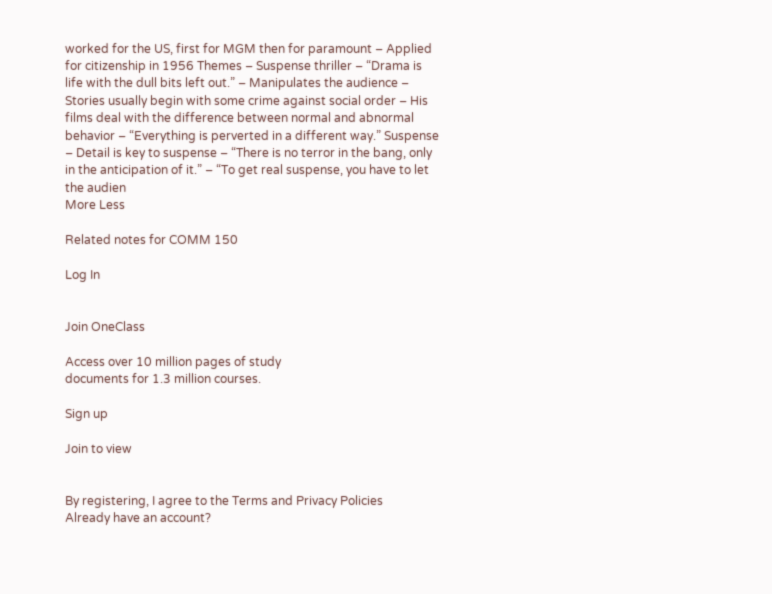worked for the US, first for MGM then for paramount – Applied for citizenship in 1956 Themes – Suspense thriller – “Drama is life with the dull bits left out.” – Manipulates the audience – Stories usually begin with some crime against social order – His films deal with the difference between normal and abnormal behavior – “Everything is perverted in a different way.” Suspense – Detail is key to suspense – “There is no terror in the bang, only in the anticipation of it.” – “To get real suspense, you have to let the audien
More Less

Related notes for COMM 150

Log In


Join OneClass

Access over 10 million pages of study
documents for 1.3 million courses.

Sign up

Join to view


By registering, I agree to the Terms and Privacy Policies
Already have an account?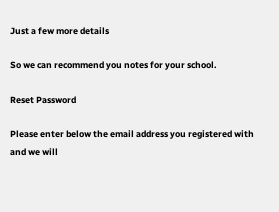Just a few more details

So we can recommend you notes for your school.

Reset Password

Please enter below the email address you registered with and we will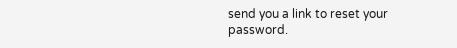send you a link to reset your password.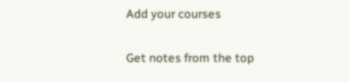Add your courses

Get notes from the top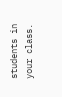students in your class.